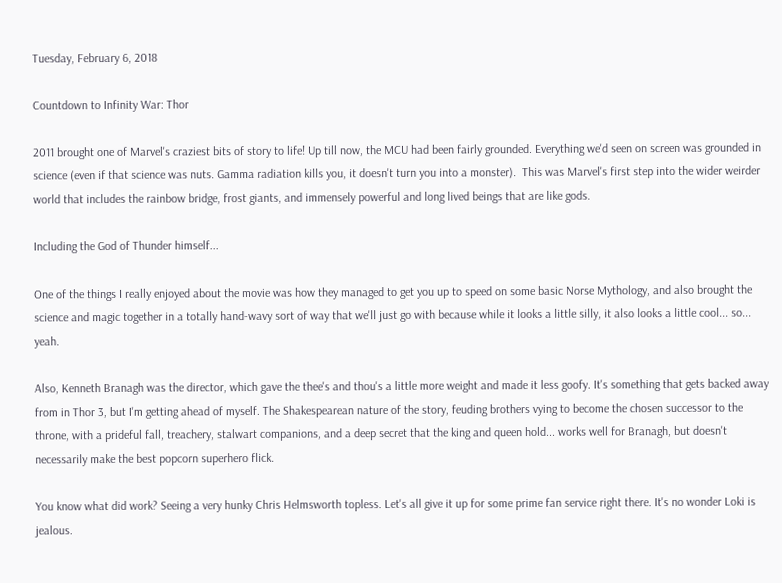Tuesday, February 6, 2018

Countdown to Infinity War: Thor

2011 brought one of Marvel's craziest bits of story to life! Up till now, the MCU had been fairly grounded. Everything we'd seen on screen was grounded in science (even if that science was nuts. Gamma radiation kills you, it doesn't turn you into a monster).  This was Marvel's first step into the wider weirder world that includes the rainbow bridge, frost giants, and immensely powerful and long lived beings that are like gods.

Including the God of Thunder himself...

One of the things I really enjoyed about the movie was how they managed to get you up to speed on some basic Norse Mythology, and also brought the science and magic together in a totally hand-wavy sort of way that we'll just go with because while it looks a little silly, it also looks a little cool... so... yeah.

Also, Kenneth Branagh was the director, which gave the thee's and thou's a little more weight and made it less goofy. It's something that gets backed away from in Thor 3, but I'm getting ahead of myself. The Shakespearean nature of the story, feuding brothers vying to become the chosen successor to the throne, with a prideful fall, treachery, stalwart companions, and a deep secret that the king and queen hold... works well for Branagh, but doesn't necessarily make the best popcorn superhero flick.

You know what did work? Seeing a very hunky Chris Helmsworth topless. Let's all give it up for some prime fan service right there. It's no wonder Loki is jealous.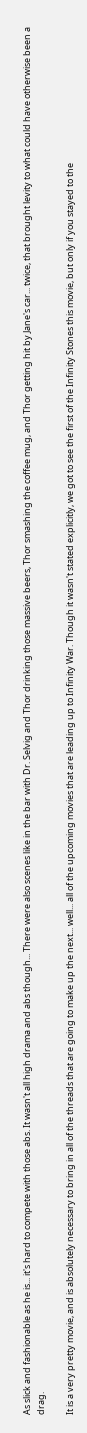As slick and fashionable as he is... it's hard to compete with those abs. It wasn't all high drama and abs though... There were also scenes like in the bar with Dr. Selvig and Thor drinking those massive beers, Thor smashing the coffee mug, and Thor getting hit by Jane's car... twice, that brought levity to what could have otherwise been a drag.

It is a very pretty movie, and is absolutely necessary to bring in all of the threads that are going to make up the next... well... all of the upcoming movies that are leading up to Infinity War. Though it wasn't stated explicitly, we got to see the first of the Infinity Stones this movie, but only if you stayed to the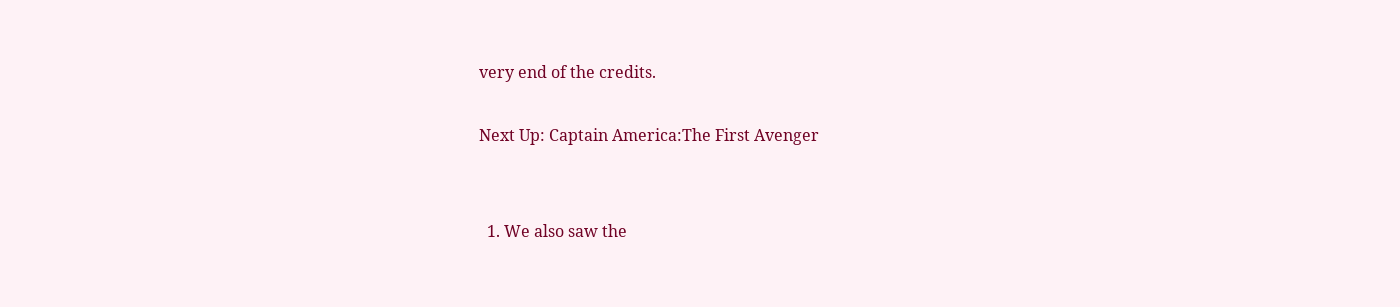very end of the credits.

Next Up: Captain America:The First Avenger


  1. We also saw the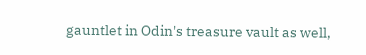gauntlet in Odin's treasure vault as well,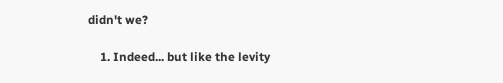didn't we?

    1. Indeed... but like the levity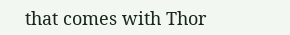that comes with Thor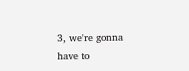3, we're gonna have to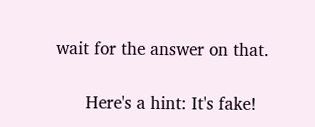wait for the answer on that.

      Here's a hint: It's fake!